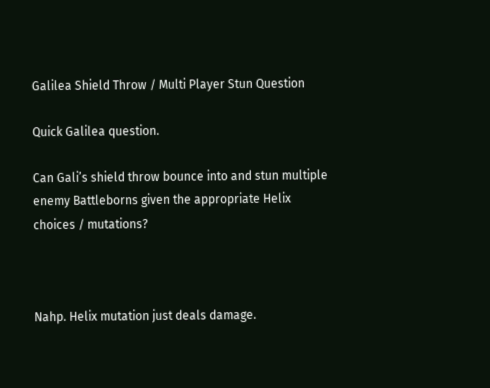Galilea Shield Throw / Multi Player Stun Question

Quick Galilea question.

Can Gali’s shield throw bounce into and stun multiple enemy Battleborns given the appropriate Helix choices / mutations?



Nahp. Helix mutation just deals damage.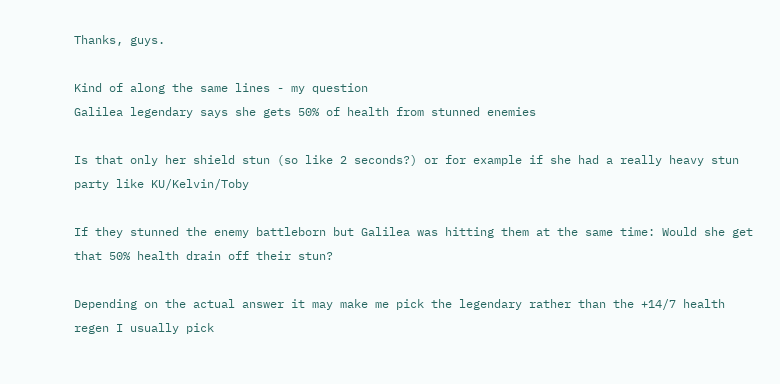Thanks, guys.

Kind of along the same lines - my question
Galilea legendary says she gets 50% of health from stunned enemies

Is that only her shield stun (so like 2 seconds?) or for example if she had a really heavy stun party like KU/Kelvin/Toby

If they stunned the enemy battleborn but Galilea was hitting them at the same time: Would she get that 50% health drain off their stun?

Depending on the actual answer it may make me pick the legendary rather than the +14/7 health regen I usually pick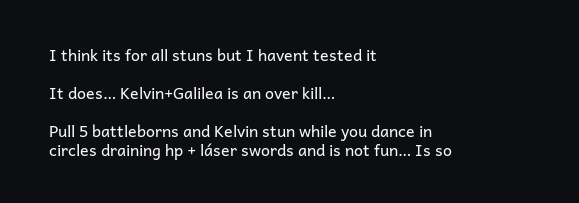I think its for all stuns but I havent tested it

It does… Kelvin+Galilea is an over kill…

Pull 5 battleborns and Kelvin stun while you dance in circles draining hp + láser swords and is not fun… Is so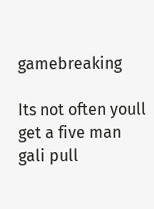gamebreaking

Its not often youll get a five man gali pull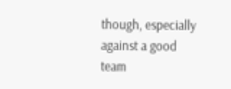though, especially against a good team